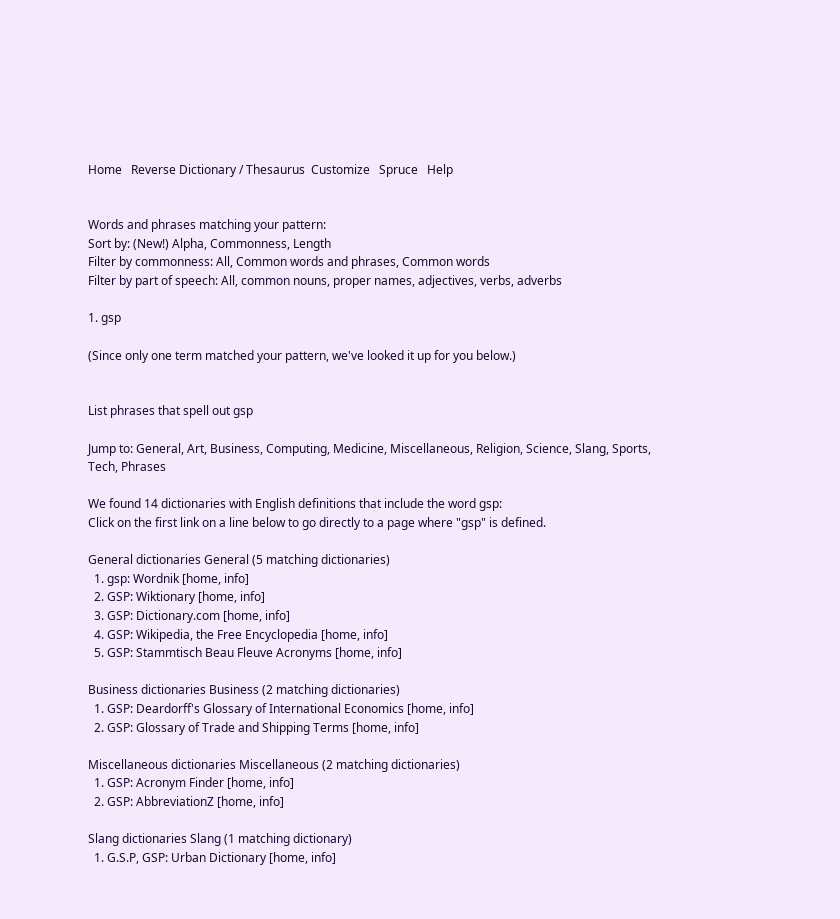Home   Reverse Dictionary / Thesaurus  Customize   Spruce   Help


Words and phrases matching your pattern:
Sort by: (New!) Alpha, Commonness, Length
Filter by commonness: All, Common words and phrases, Common words
Filter by part of speech: All, common nouns, proper names, adjectives, verbs, adverbs

1. gsp

(Since only one term matched your pattern, we've looked it up for you below.)


List phrases that spell out gsp

Jump to: General, Art, Business, Computing, Medicine, Miscellaneous, Religion, Science, Slang, Sports, Tech, Phrases

We found 14 dictionaries with English definitions that include the word gsp:
Click on the first link on a line below to go directly to a page where "gsp" is defined.

General dictionaries General (5 matching dictionaries)
  1. gsp: Wordnik [home, info]
  2. GSP: Wiktionary [home, info]
  3. GSP: Dictionary.com [home, info]
  4. GSP: Wikipedia, the Free Encyclopedia [home, info]
  5. GSP: Stammtisch Beau Fleuve Acronyms [home, info]

Business dictionaries Business (2 matching dictionaries)
  1. GSP: Deardorff's Glossary of International Economics [home, info]
  2. GSP: Glossary of Trade and Shipping Terms [home, info]

Miscellaneous dictionaries Miscellaneous (2 matching dictionaries)
  1. GSP: Acronym Finder [home, info]
  2. GSP: AbbreviationZ [home, info]

Slang dictionaries Slang (1 matching dictionary)
  1. G.S.P, GSP: Urban Dictionary [home, info]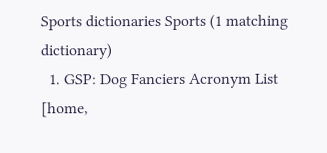Sports dictionaries Sports (1 matching dictionary)
  1. GSP: Dog Fanciers Acronym List [home,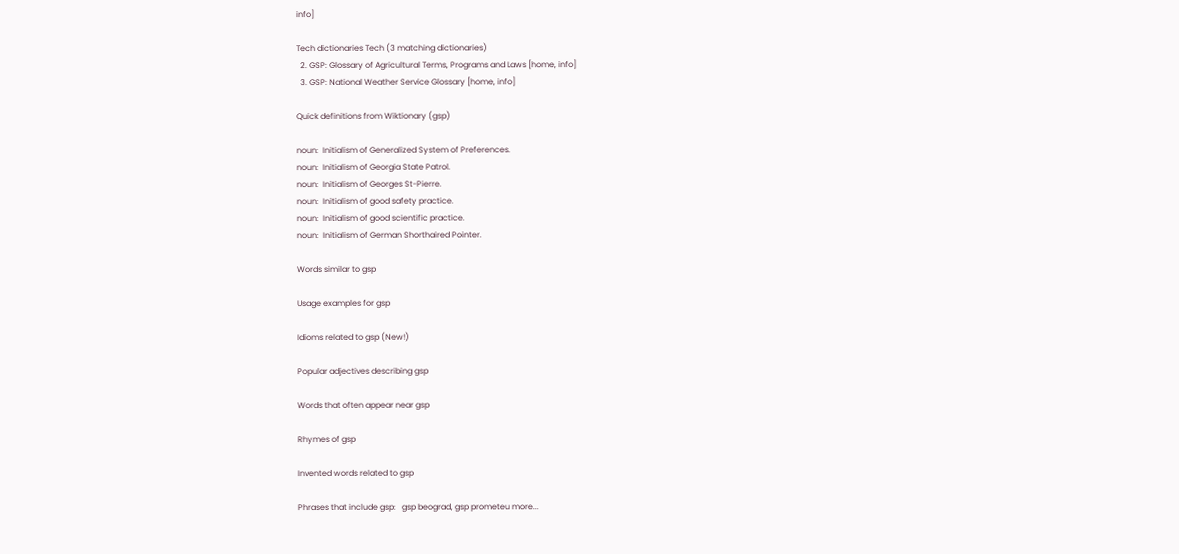info]

Tech dictionaries Tech (3 matching dictionaries)
  2. GSP: Glossary of Agricultural Terms, Programs and Laws [home, info]
  3. GSP: National Weather Service Glossary [home, info]

Quick definitions from Wiktionary (gsp)

noun:  Initialism of Generalized System of Preferences.
noun:  Initialism of Georgia State Patrol.
noun:  Initialism of Georges St-Pierre.
noun:  Initialism of good safety practice.
noun:  Initialism of good scientific practice.
noun:  Initialism of German Shorthaired Pointer.

Words similar to gsp

Usage examples for gsp

Idioms related to gsp (New!)

Popular adjectives describing gsp

Words that often appear near gsp

Rhymes of gsp

Invented words related to gsp

Phrases that include gsp:   gsp beograd, gsp prometeu more...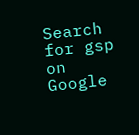Search for gsp on Google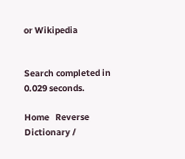or Wikipedia


Search completed in 0.029 seconds.

Home   Reverse Dictionary /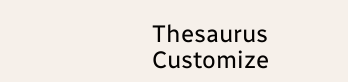Thesaurus  Customize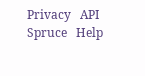Privacy   API   Spruce   Help